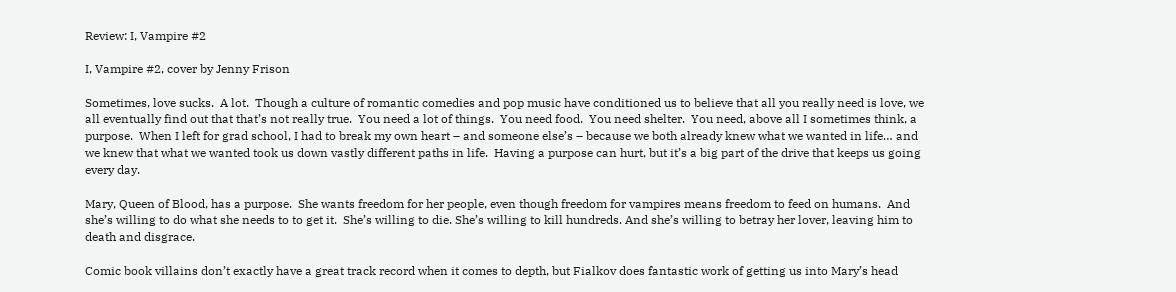Review: I, Vampire #2

I, Vampire #2, cover by Jenny Frison

Sometimes, love sucks.  A lot.  Though a culture of romantic comedies and pop music have conditioned us to believe that all you really need is love, we all eventually find out that that’s not really true.  You need a lot of things.  You need food.  You need shelter.  You need, above all I sometimes think, a purpose.  When I left for grad school, I had to break my own heart – and someone else’s – because we both already knew what we wanted in life… and we knew that what we wanted took us down vastly different paths in life.  Having a purpose can hurt, but it’s a big part of the drive that keeps us going every day.

Mary, Queen of Blood, has a purpose.  She wants freedom for her people, even though freedom for vampires means freedom to feed on humans.  And she’s willing to do what she needs to to get it.  She’s willing to die. She’s willing to kill hundreds. And she’s willing to betray her lover, leaving him to death and disgrace.

Comic book villains don’t exactly have a great track record when it comes to depth, but Fialkov does fantastic work of getting us into Mary’s head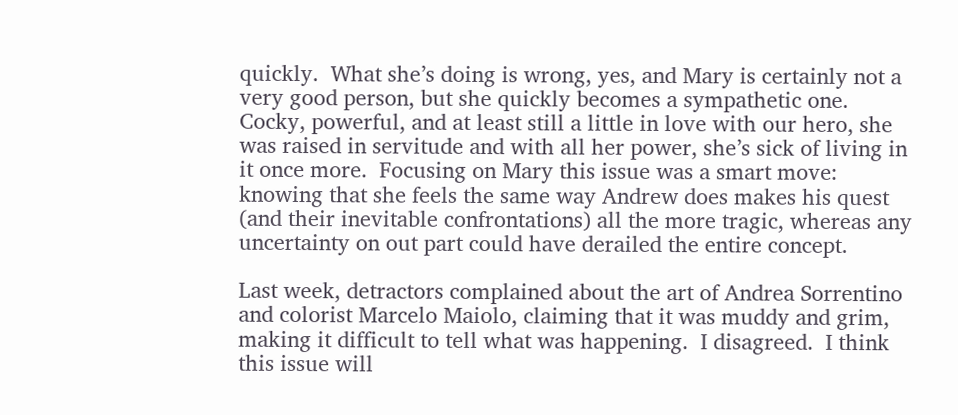quickly.  What she’s doing is wrong, yes, and Mary is certainly not a very good person, but she quickly becomes a sympathetic one.  Cocky, powerful, and at least still a little in love with our hero, she was raised in servitude and with all her power, she’s sick of living in it once more.  Focusing on Mary this issue was a smart move: knowing that she feels the same way Andrew does makes his quest (and their inevitable confrontations) all the more tragic, whereas any uncertainty on out part could have derailed the entire concept.

Last week, detractors complained about the art of Andrea Sorrentino and colorist Marcelo Maiolo, claiming that it was muddy and grim, making it difficult to tell what was happening.  I disagreed.  I think this issue will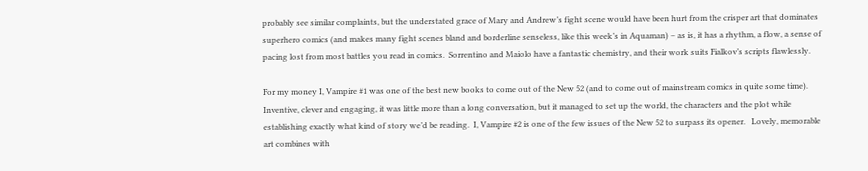probably see similar complaints, but the understated grace of Mary and Andrew’s fight scene would have been hurt from the crisper art that dominates superhero comics (and makes many fight scenes bland and borderline senseless, like this week’s in Aquaman) – as is, it has a rhythm, a flow, a sense of pacing lost from most battles you read in comics.  Sorrentino and Maiolo have a fantastic chemistry, and their work suits Fialkov’s scripts flawlessly.

For my money I, Vampire #1 was one of the best new books to come out of the New 52 (and to come out of mainstream comics in quite some time).  Inventive, clever and engaging, it was little more than a long conversation, but it managed to set up the world, the characters and the plot while establishing exactly what kind of story we’d be reading.  I, Vampire #2 is one of the few issues of the New 52 to surpass its opener.   Lovely, memorable art combines with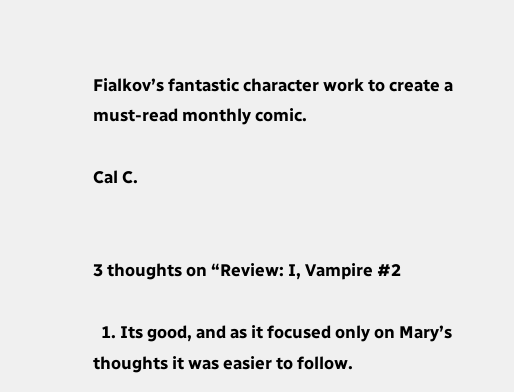Fialkov’s fantastic character work to create a must-read monthly comic.

Cal C.


3 thoughts on “Review: I, Vampire #2

  1. Its good, and as it focused only on Mary’s thoughts it was easier to follow.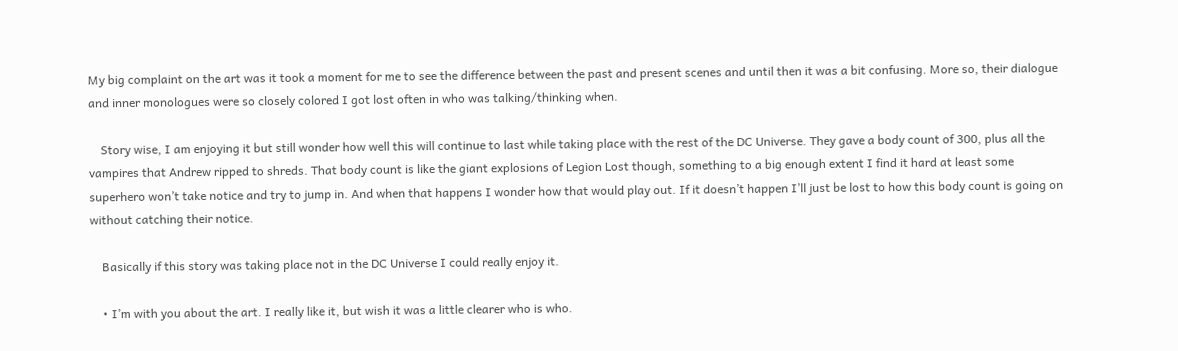My big complaint on the art was it took a moment for me to see the difference between the past and present scenes and until then it was a bit confusing. More so, their dialogue and inner monologues were so closely colored I got lost often in who was talking/thinking when.

    Story wise, I am enjoying it but still wonder how well this will continue to last while taking place with the rest of the DC Universe. They gave a body count of 300, plus all the vampires that Andrew ripped to shreds. That body count is like the giant explosions of Legion Lost though, something to a big enough extent I find it hard at least some superhero won’t take notice and try to jump in. And when that happens I wonder how that would play out. If it doesn’t happen I’ll just be lost to how this body count is going on without catching their notice.

    Basically if this story was taking place not in the DC Universe I could really enjoy it.

    • I’m with you about the art. I really like it, but wish it was a little clearer who is who.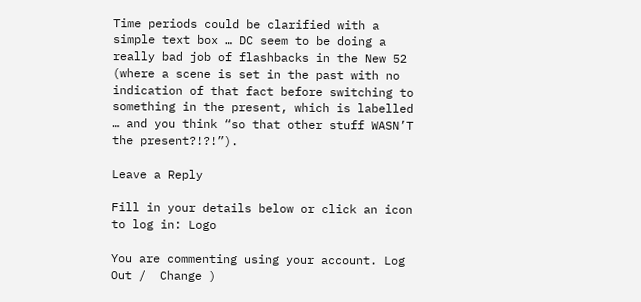Time periods could be clarified with a simple text box … DC seem to be doing a really bad job of flashbacks in the New 52 (where a scene is set in the past with no indication of that fact before switching to something in the present, which is labelled … and you think “so that other stuff WASN’T the present?!?!”).

Leave a Reply

Fill in your details below or click an icon to log in: Logo

You are commenting using your account. Log Out /  Change )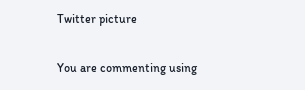Twitter picture

You are commenting using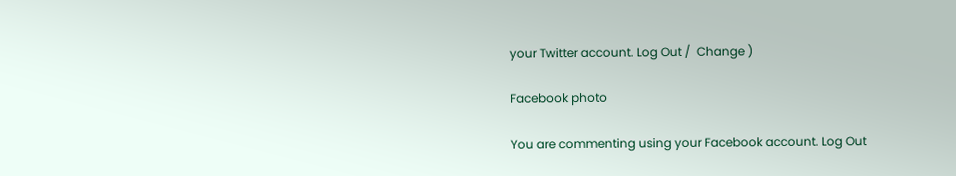your Twitter account. Log Out /  Change )

Facebook photo

You are commenting using your Facebook account. Log Out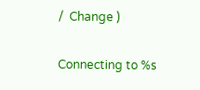/  Change )

Connecting to %s